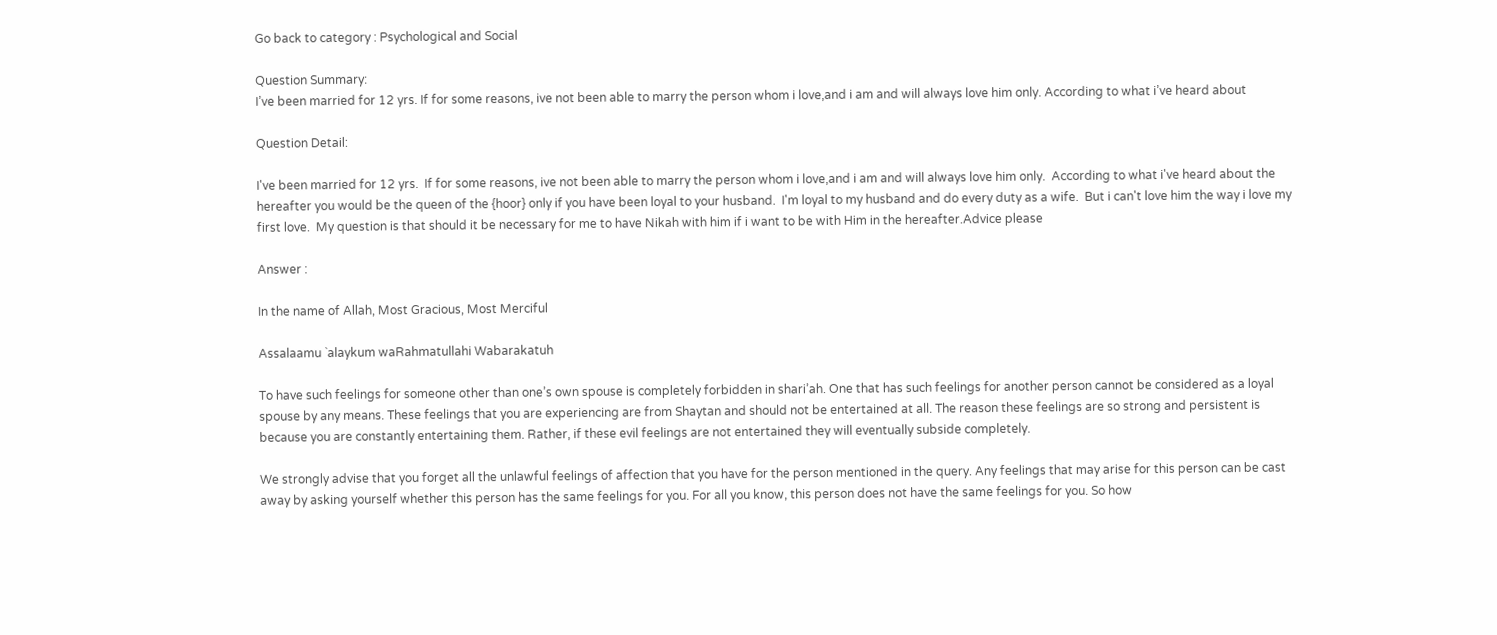Go back to category : Psychological and Social

Question Summary:
I’ve been married for 12 yrs. If for some reasons, ive not been able to marry the person whom i love,and i am and will always love him only. According to what i’ve heard about

Question Detail:

I've been married for 12 yrs.  If for some reasons, ive not been able to marry the person whom i love,and i am and will always love him only.  According to what i've heard about the hereafter you would be the queen of the {hoor} only if you have been loyal to your husband.  I'm loyal to my husband and do every duty as a wife.  But i can't love him the way i love my first love.  My question is that should it be necessary for me to have Nikah with him if i want to be with Him in the hereafter.Advice please

Answer :

In the name of Allah, Most Gracious, Most Merciful

Assalaamu `alaykum waRahmatullahi Wabarakatuh

To have such feelings for someone other than one’s own spouse is completely forbidden in shari’ah. One that has such feelings for another person cannot be considered as a loyal spouse by any means. These feelings that you are experiencing are from Shaytan and should not be entertained at all. The reason these feelings are so strong and persistent is because you are constantly entertaining them. Rather, if these evil feelings are not entertained they will eventually subside completely.

We strongly advise that you forget all the unlawful feelings of affection that you have for the person mentioned in the query. Any feelings that may arise for this person can be cast away by asking yourself whether this person has the same feelings for you. For all you know, this person does not have the same feelings for you. So how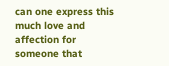can one express this much love and affection for someone that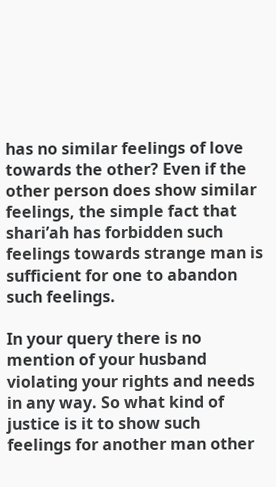has no similar feelings of love towards the other? Even if the other person does show similar feelings, the simple fact that shari’ah has forbidden such feelings towards strange man is sufficient for one to abandon such feelings.

In your query there is no mention of your husband violating your rights and needs in any way. So what kind of justice is it to show such feelings for another man other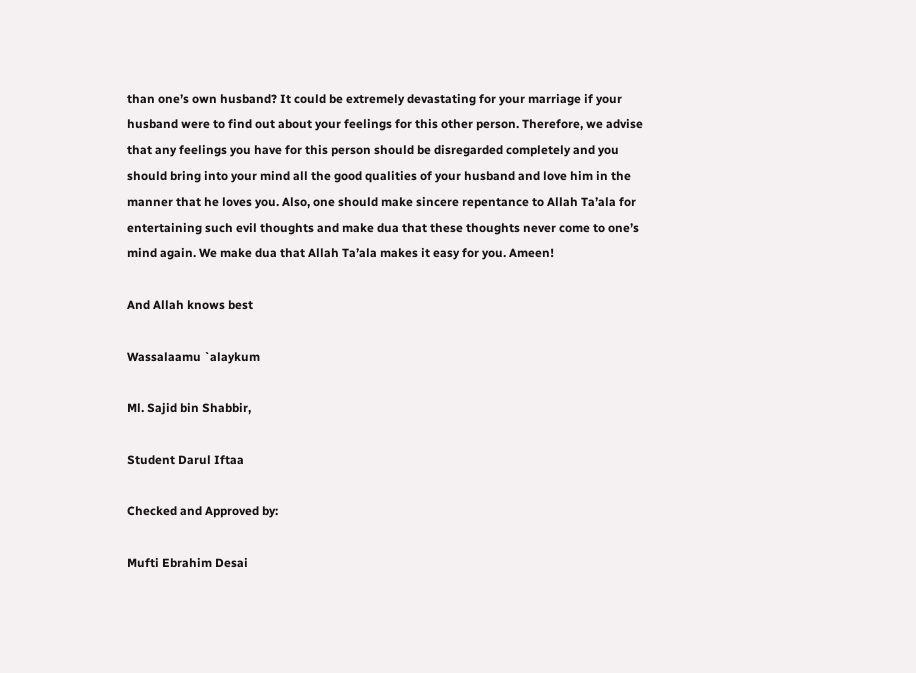than one’s own husband? It could be extremely devastating for your marriage if your husband were to find out about your feelings for this other person. Therefore, we advise that any feelings you have for this person should be disregarded completely and you should bring into your mind all the good qualities of your husband and love him in the manner that he loves you. Also, one should make sincere repentance to Allah Ta’ala for entertaining such evil thoughts and make dua that these thoughts never come to one’s mind again. We make dua that Allah Ta’ala makes it easy for you. Ameen!

And Allah knows best

Wassalaamu `alaykum

Ml. Sajid bin Shabbir,

Student Darul Iftaa

Checked and Approved by:

Mufti Ebrahim Desai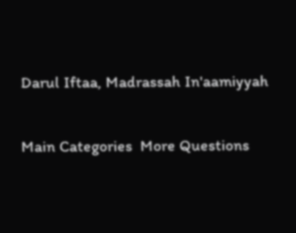Darul Iftaa, Madrassah In'aamiyyah

Main Categories  More Questions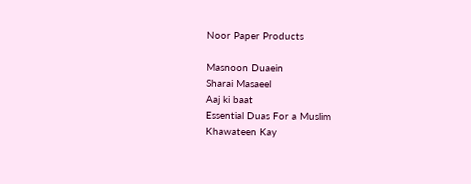Noor Paper Products

Masnoon Duaein
Sharai Masaeel
Aaj ki baat
Essential Duas For a Muslim
Khawateen Kay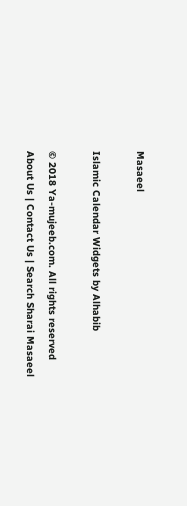Masaeel

Islamic Calendar Widgets by Alhabib

© 2018 Ya-mujeeb.com. All rights reserved
About Us | Contact Us | Search Sharai Masaeel